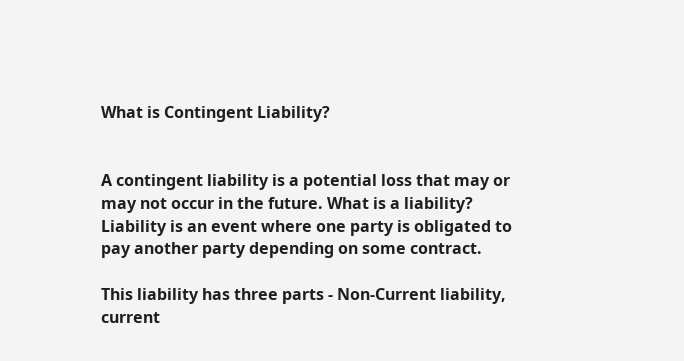What is Contingent Liability?


A contingent liability is a potential loss that may or may not occur in the future. What is a liability? Liability is an event where one party is obligated to pay another party depending on some contract.

This liability has three parts - Non-Current liability, current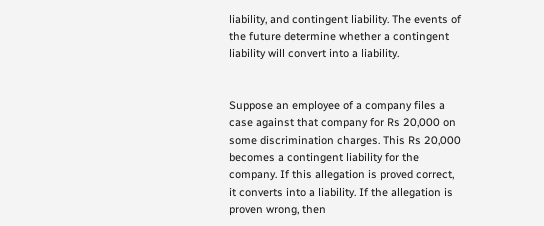liability, and contingent liability. The events of the future determine whether a contingent liability will convert into a liability.


Suppose an employee of a company files a case against that company for Rs 20,000 on some discrimination charges. This Rs 20,000 becomes a contingent liability for the company. If this allegation is proved correct, it converts into a liability. If the allegation is proven wrong, then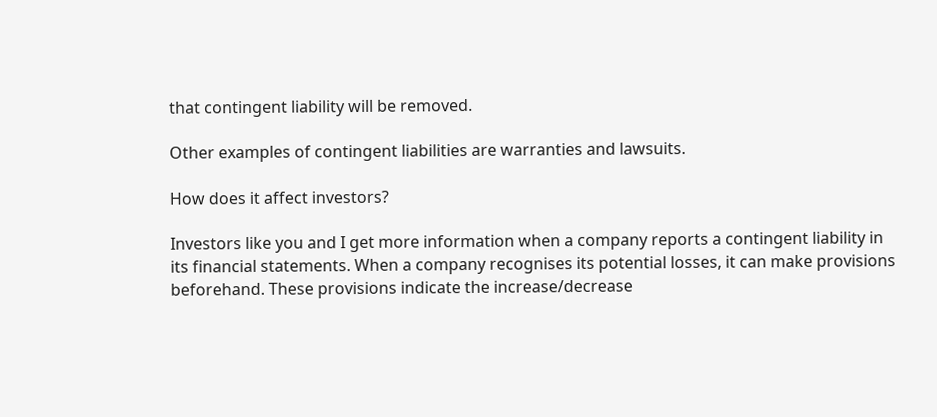that contingent liability will be removed.

Other examples of contingent liabilities are warranties and lawsuits.

How does it affect investors?

Investors like you and I get more information when a company reports a contingent liability in its financial statements. When a company recognises its potential losses, it can make provisions beforehand. These provisions indicate the increase/decrease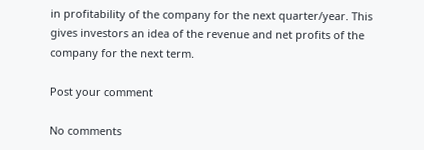in profitability of the company for the next quarter/year. This gives investors an idea of the revenue and net profits of the company for the next term.

Post your comment

No comments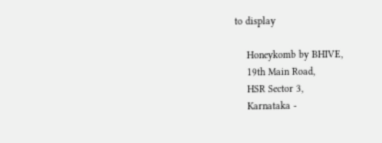to display

    Honeykomb by BHIVE,
    19th Main Road,
    HSR Sector 3,
    Karnataka -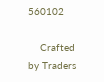560102

    Crafted by Traders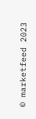© marketfeed 2023